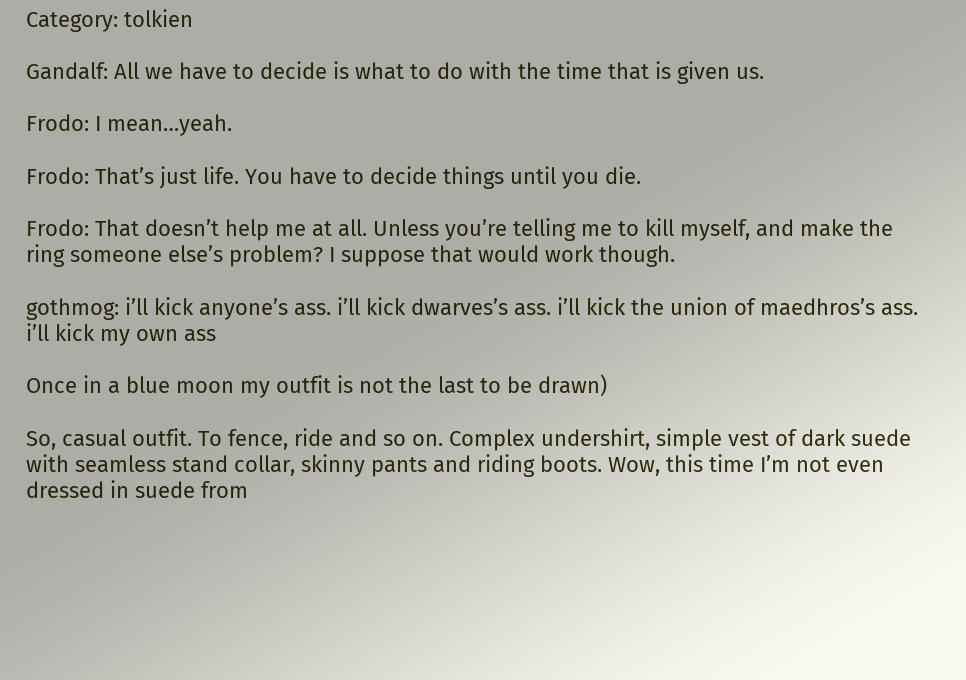Category: tolkien

Gandalf: All we have to decide is what to do with the time that is given us.

Frodo: I mean…yeah.

Frodo: That’s just life. You have to decide things until you die.

Frodo: That doesn’t help me at all. Unless you’re telling me to kill myself, and make the ring someone else’s problem? I suppose that would work though.

gothmog: i’ll kick anyone’s ass. i’ll kick dwarves’s ass. i’ll kick the union of maedhros’s ass. i’ll kick my own ass

Once in a blue moon my outfit is not the last to be drawn)

So, casual outfit. To fence, ride and so on. Complex undershirt, simple vest of dark suede with seamless stand collar, skinny pants and riding boots. Wow, this time I’m not even dressed in suede from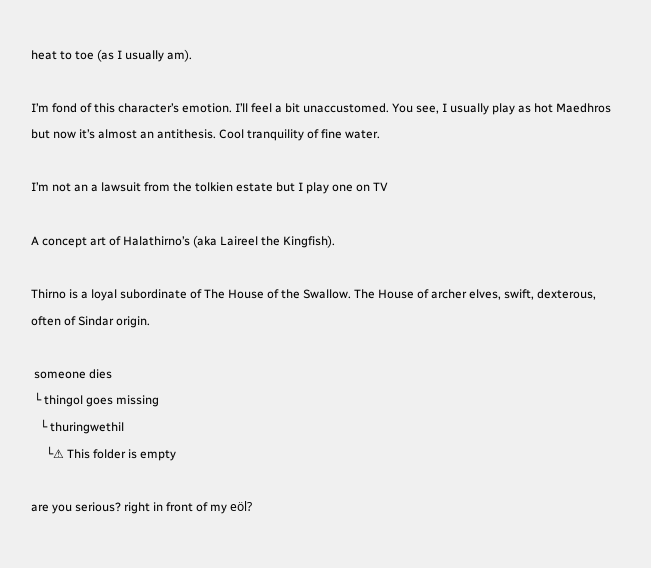heat to toe (as I usually am).

I’m fond of this character’s emotion. I’ll feel a bit unaccustomed. You see, I usually play as hot Maedhros but now it’s almost an antithesis. Cool tranquility of fine water.

I’m not an a lawsuit from the tolkien estate but I play one on TV

A concept art of Halathirno’s (aka Laireel the Kingfish).

Thirno is a loyal subordinate of The House of the Swallow. The House of archer elves, swift, dexterous, often of Sindar origin.

 someone dies
 └ thingol goes missing
   └ thuringwethil
     └⚠ This folder is empty

are you serious? right in front of my eöl?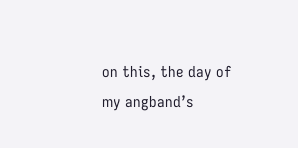on this, the day of my angband’s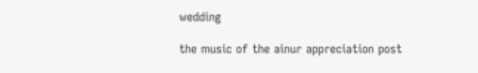wedding

the music of the ainur appreciation post